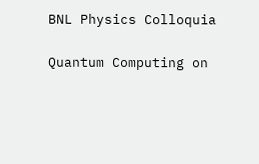BNL Physics Colloquia

Quantum Computing on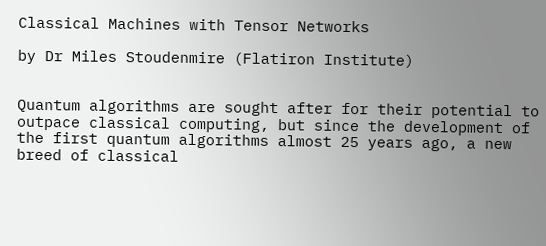Classical Machines with Tensor Networks

by Dr Miles Stoudenmire (Flatiron Institute)


Quantum algorithms are sought after for their potential to outpace classical computing, but since the development of the first quantum algorithms almost 25 years ago, a new breed of classical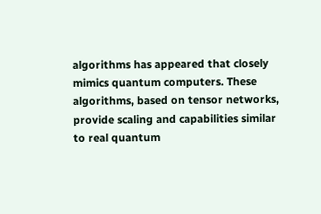algorithms has appeared that closely mimics quantum computers. These algorithms, based on tensor networks, provide scaling and capabilities similar to real quantum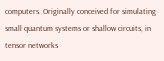computers. Originally conceived for simulating small quantum systems or shallow circuits, in tensor networks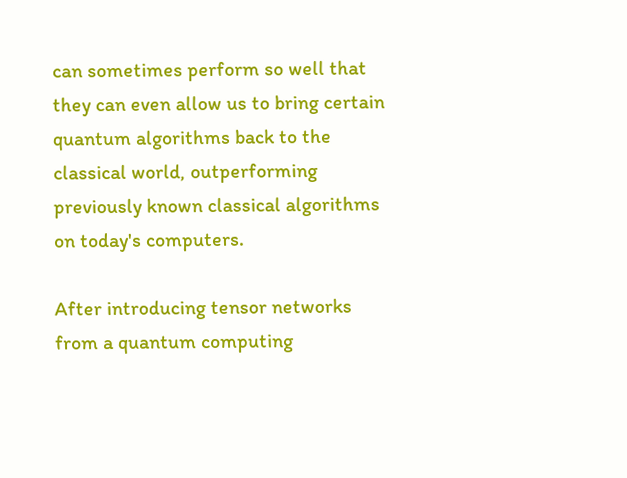can sometimes perform so well that they can even allow us to bring certain quantum algorithms back to the classical world, outperforming previously known classical algorithms on today's computers.

After introducing tensor networks from a quantum computing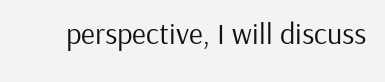perspective, I will discuss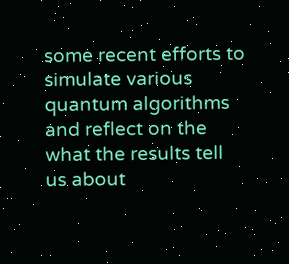some recent efforts to simulate various quantum algorithms and reflect on the what the results tell us about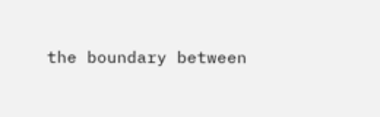the boundary between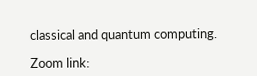classical and quantum computing.

Zoom link: